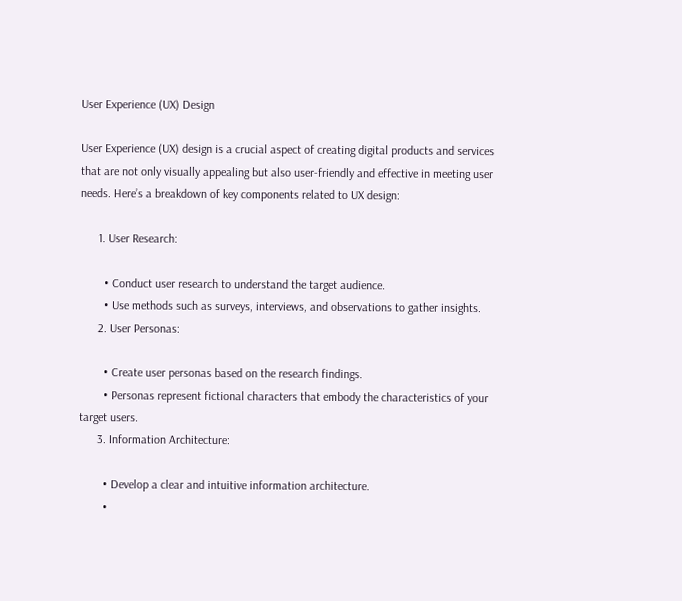User Experience (UX) Design

User Experience (UX) design is a crucial aspect of creating digital products and services that are not only visually appealing but also user-friendly and effective in meeting user needs. Here’s a breakdown of key components related to UX design:

      1. User Research:

        • Conduct user research to understand the target audience.
        • Use methods such as surveys, interviews, and observations to gather insights.
      2. User Personas:

        • Create user personas based on the research findings.
        • Personas represent fictional characters that embody the characteristics of your target users.
      3. Information Architecture:

        • Develop a clear and intuitive information architecture.
        •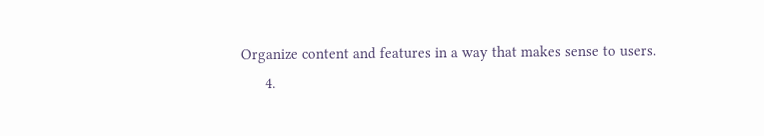Organize content and features in a way that makes sense to users.
      4.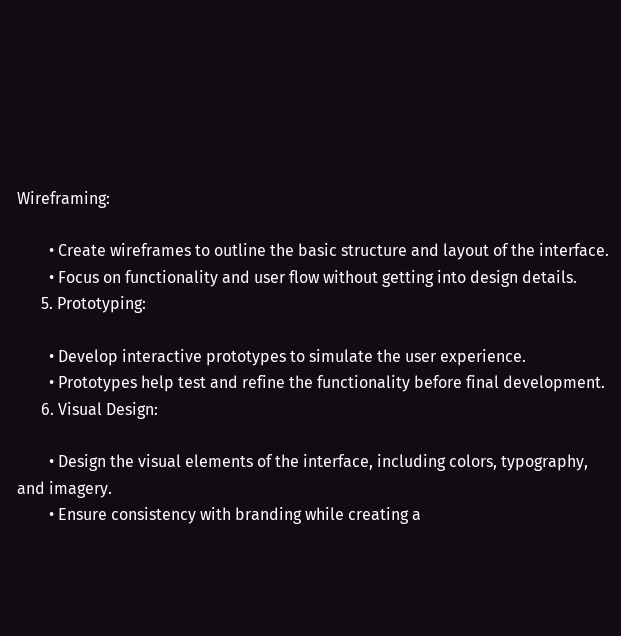Wireframing:

        • Create wireframes to outline the basic structure and layout of the interface.
        • Focus on functionality and user flow without getting into design details.
      5. Prototyping:

        • Develop interactive prototypes to simulate the user experience.
        • Prototypes help test and refine the functionality before final development.
      6. Visual Design:

        • Design the visual elements of the interface, including colors, typography, and imagery.
        • Ensure consistency with branding while creating a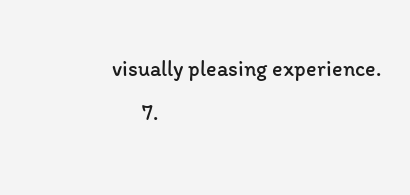visually pleasing experience.
      7.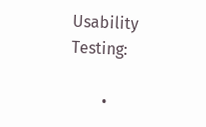Usability Testing:

        •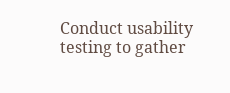Conduct usability testing to gather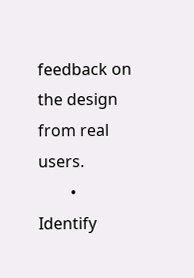feedback on the design from real users.
        • Identify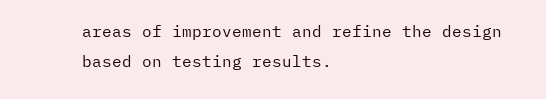areas of improvement and refine the design based on testing results.